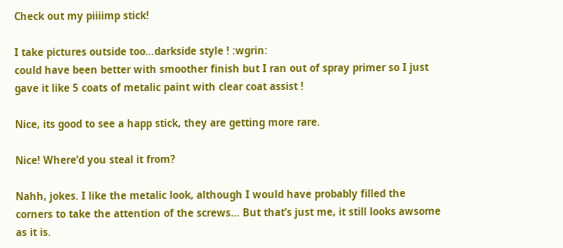Check out my piiiimp stick!

I take pictures outside too…darkside style ! :wgrin:
could have been better with smoother finish but I ran out of spray primer so I just gave it like 5 coats of metalic paint with clear coat assist !

Nice, its good to see a happ stick, they are getting more rare.

Nice! Where’d you steal it from?

Nahh, jokes. I like the metalic look, although I would have probably filled the corners to take the attention of the screws… But that’s just me, it still looks awsome as it is.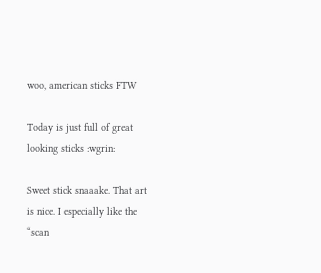woo, american sticks FTW

Today is just full of great looking sticks :wgrin:

Sweet stick snaaake. That art is nice. I especially like the “scan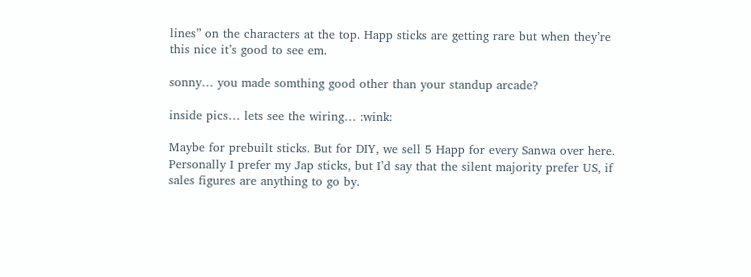lines” on the characters at the top. Happ sticks are getting rare but when they’re this nice it’s good to see em.

sonny… you made somthing good other than your standup arcade?

inside pics… lets see the wiring… :wink:

Maybe for prebuilt sticks. But for DIY, we sell 5 Happ for every Sanwa over here. Personally I prefer my Jap sticks, but I’d say that the silent majority prefer US, if sales figures are anything to go by.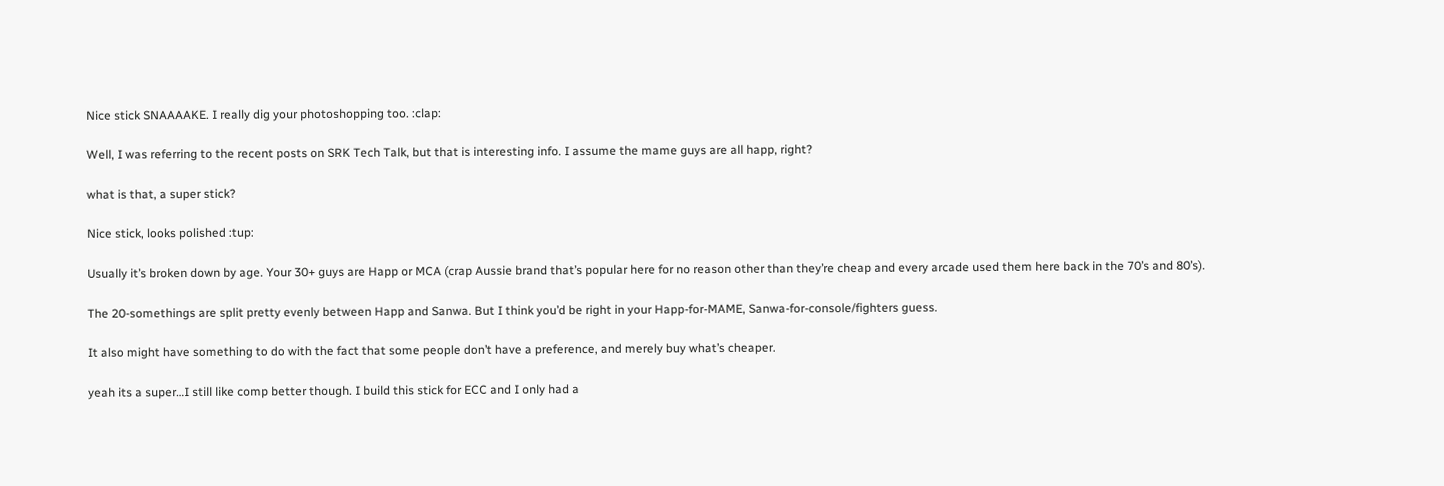Nice stick SNAAAAKE. I really dig your photoshopping too. :clap:

Well, I was referring to the recent posts on SRK Tech Talk, but that is interesting info. I assume the mame guys are all happ, right?

what is that, a super stick?

Nice stick, looks polished :tup:

Usually it’s broken down by age. Your 30+ guys are Happ or MCA (crap Aussie brand that’s popular here for no reason other than they’re cheap and every arcade used them here back in the 70’s and 80’s).

The 20-somethings are split pretty evenly between Happ and Sanwa. But I think you’d be right in your Happ-for-MAME, Sanwa-for-console/fighters guess.

It also might have something to do with the fact that some people don’t have a preference, and merely buy what’s cheaper.

yeah its a super…I still like comp better though. I build this stick for ECC and I only had a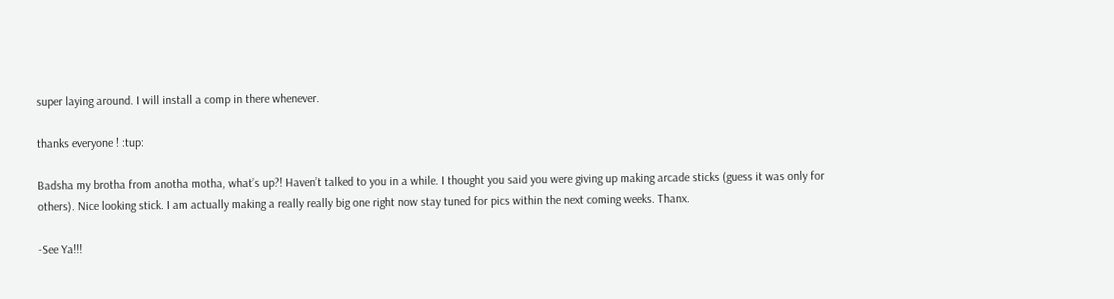super laying around. I will install a comp in there whenever.

thanks everyone ! :tup:

Badsha my brotha from anotha motha, what’s up?! Haven’t talked to you in a while. I thought you said you were giving up making arcade sticks (guess it was only for others). Nice looking stick. I am actually making a really really big one right now stay tuned for pics within the next coming weeks. Thanx.

-See Ya!!!